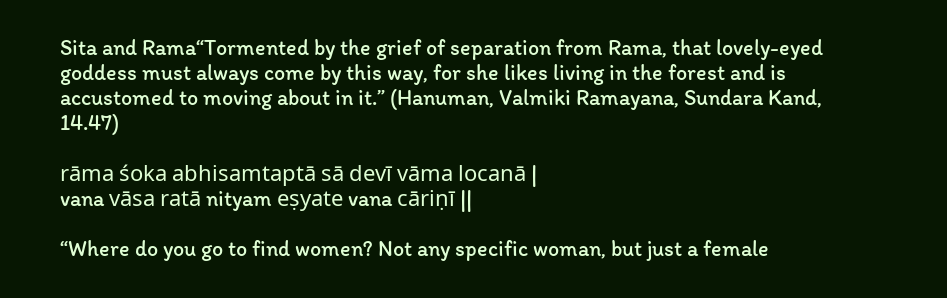Sita and Rama“Tormented by the grief of separation from Rama, that lovely-eyed goddess must always come by this way, for she likes living in the forest and is accustomed to moving about in it.” (Hanuman, Valmiki Ramayana, Sundara Kand, 14.47)

rāma śoka abhisamtaptā sā devī vāma locanā |
vana vāsa ratā nityam eṣyate vana cāriṇī ||

“Where do you go to find women? Not any specific woman, but just a female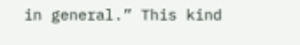in general.” This kind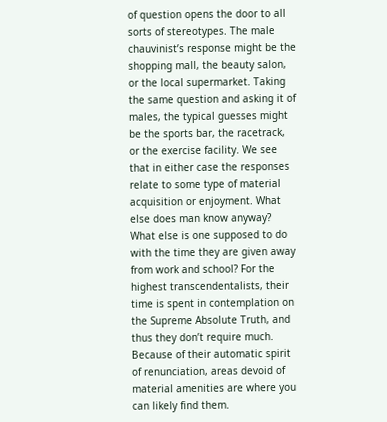of question opens the door to all sorts of stereotypes. The male chauvinist’s response might be the shopping mall, the beauty salon, or the local supermarket. Taking the same question and asking it of males, the typical guesses might be the sports bar, the racetrack, or the exercise facility. We see that in either case the responses relate to some type of material acquisition or enjoyment. What else does man know anyway? What else is one supposed to do with the time they are given away from work and school? For the highest transcendentalists, their time is spent in contemplation on the Supreme Absolute Truth, and thus they don’t require much. Because of their automatic spirit of renunciation, areas devoid of material amenities are where you can likely find them.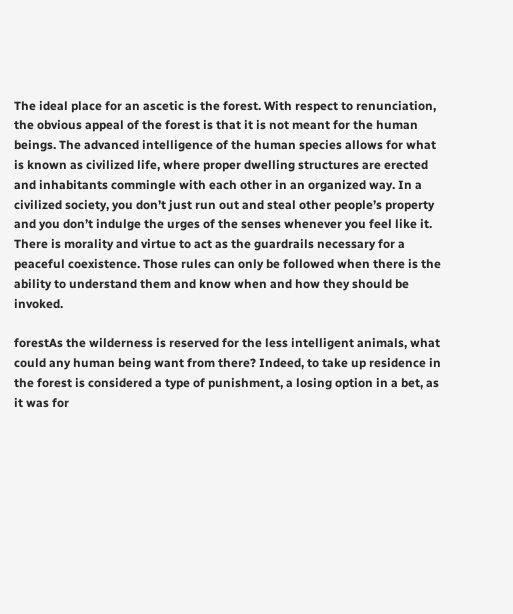The ideal place for an ascetic is the forest. With respect to renunciation, the obvious appeal of the forest is that it is not meant for the human beings. The advanced intelligence of the human species allows for what is known as civilized life, where proper dwelling structures are erected and inhabitants commingle with each other in an organized way. In a civilized society, you don’t just run out and steal other people’s property and you don’t indulge the urges of the senses whenever you feel like it. There is morality and virtue to act as the guardrails necessary for a peaceful coexistence. Those rules can only be followed when there is the ability to understand them and know when and how they should be invoked.

forestAs the wilderness is reserved for the less intelligent animals, what could any human being want from there? Indeed, to take up residence in the forest is considered a type of punishment, a losing option in a bet, as it was for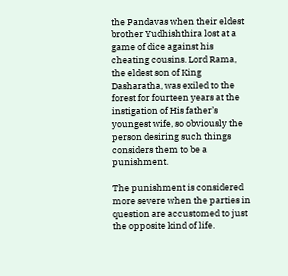the Pandavas when their eldest brother Yudhishthira lost at a game of dice against his cheating cousins. Lord Rama, the eldest son of King Dasharatha, was exiled to the forest for fourteen years at the instigation of His father’s youngest wife, so obviously the person desiring such things considers them to be a punishment.

The punishment is considered more severe when the parties in question are accustomed to just the opposite kind of life.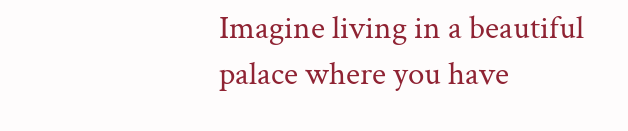Imagine living in a beautiful palace where you have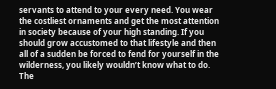servants to attend to your every need. You wear the costliest ornaments and get the most attention in society because of your high standing. If you should grow accustomed to that lifestyle and then all of a sudden be forced to fend for yourself in the wilderness, you likely wouldn’t know what to do. The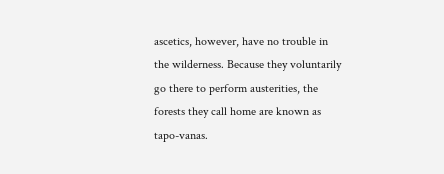ascetics, however, have no trouble in the wilderness. Because they voluntarily go there to perform austerities, the forests they call home are known as tapo-vanas.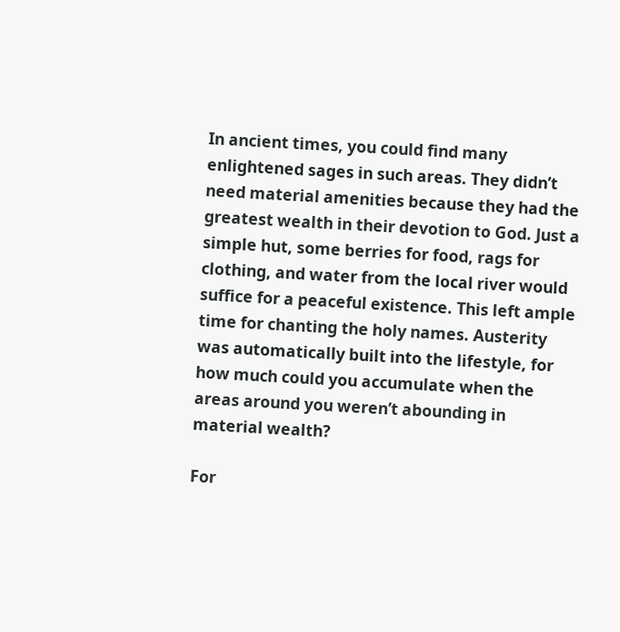In ancient times, you could find many enlightened sages in such areas. They didn’t need material amenities because they had the greatest wealth in their devotion to God. Just a simple hut, some berries for food, rags for clothing, and water from the local river would suffice for a peaceful existence. This left ample time for chanting the holy names. Austerity was automatically built into the lifestyle, for how much could you accumulate when the areas around you weren’t abounding in material wealth?

For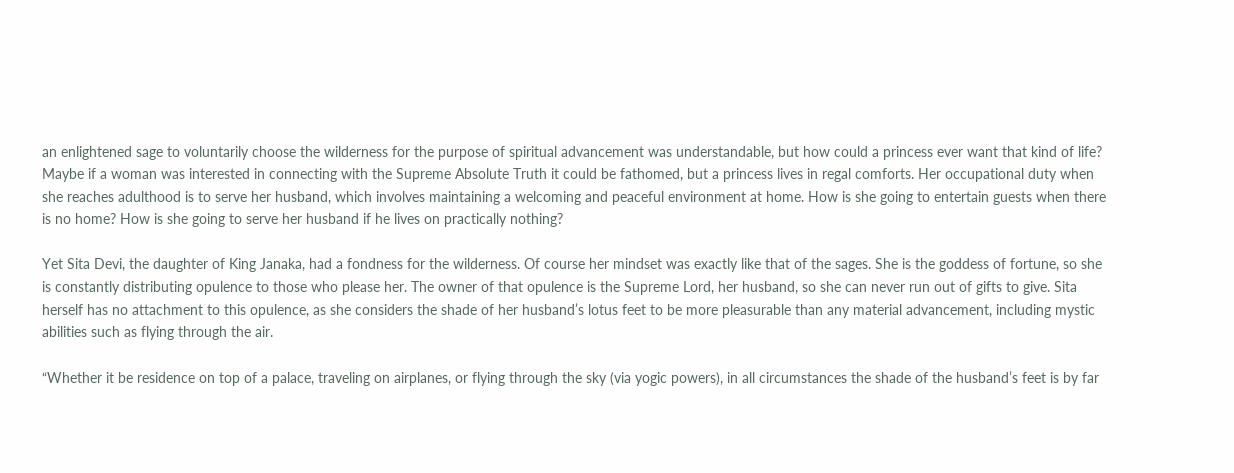an enlightened sage to voluntarily choose the wilderness for the purpose of spiritual advancement was understandable, but how could a princess ever want that kind of life? Maybe if a woman was interested in connecting with the Supreme Absolute Truth it could be fathomed, but a princess lives in regal comforts. Her occupational duty when she reaches adulthood is to serve her husband, which involves maintaining a welcoming and peaceful environment at home. How is she going to entertain guests when there is no home? How is she going to serve her husband if he lives on practically nothing?

Yet Sita Devi, the daughter of King Janaka, had a fondness for the wilderness. Of course her mindset was exactly like that of the sages. She is the goddess of fortune, so she is constantly distributing opulence to those who please her. The owner of that opulence is the Supreme Lord, her husband, so she can never run out of gifts to give. Sita herself has no attachment to this opulence, as she considers the shade of her husband’s lotus feet to be more pleasurable than any material advancement, including mystic abilities such as flying through the air.

“Whether it be residence on top of a palace, traveling on airplanes, or flying through the sky (via yogic powers), in all circumstances the shade of the husband’s feet is by far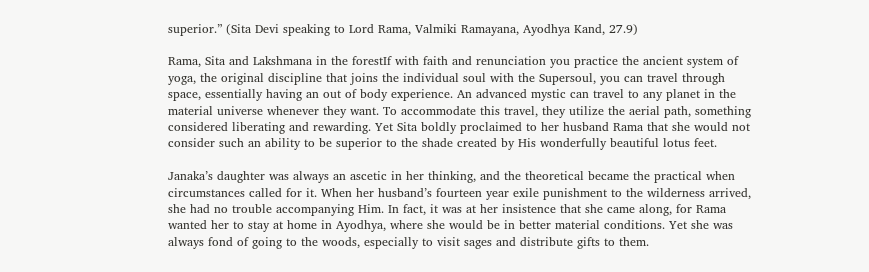superior.” (Sita Devi speaking to Lord Rama, Valmiki Ramayana, Ayodhya Kand, 27.9)

Rama, Sita and Lakshmana in the forestIf with faith and renunciation you practice the ancient system of yoga, the original discipline that joins the individual soul with the Supersoul, you can travel through space, essentially having an out of body experience. An advanced mystic can travel to any planet in the material universe whenever they want. To accommodate this travel, they utilize the aerial path, something considered liberating and rewarding. Yet Sita boldly proclaimed to her husband Rama that she would not consider such an ability to be superior to the shade created by His wonderfully beautiful lotus feet.

Janaka’s daughter was always an ascetic in her thinking, and the theoretical became the practical when circumstances called for it. When her husband’s fourteen year exile punishment to the wilderness arrived, she had no trouble accompanying Him. In fact, it was at her insistence that she came along, for Rama wanted her to stay at home in Ayodhya, where she would be in better material conditions. Yet she was always fond of going to the woods, especially to visit sages and distribute gifts to them.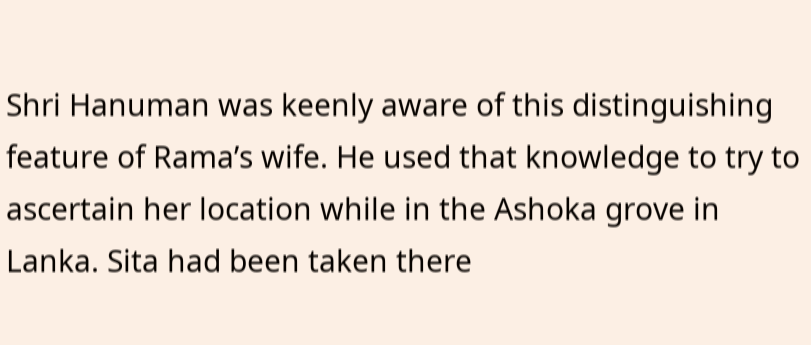Shri Hanuman was keenly aware of this distinguishing feature of Rama’s wife. He used that knowledge to try to ascertain her location while in the Ashoka grove in Lanka. Sita had been taken there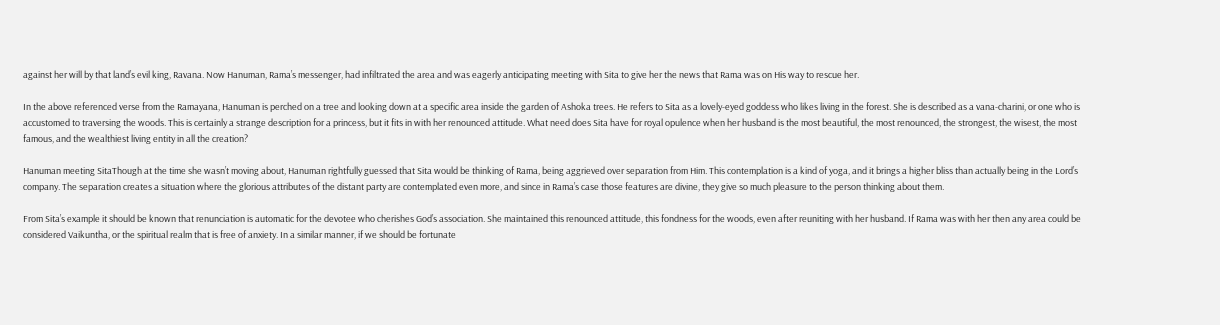against her will by that land’s evil king, Ravana. Now Hanuman, Rama’s messenger, had infiltrated the area and was eagerly anticipating meeting with Sita to give her the news that Rama was on His way to rescue her.

In the above referenced verse from the Ramayana, Hanuman is perched on a tree and looking down at a specific area inside the garden of Ashoka trees. He refers to Sita as a lovely-eyed goddess who likes living in the forest. She is described as a vana-charini, or one who is accustomed to traversing the woods. This is certainly a strange description for a princess, but it fits in with her renounced attitude. What need does Sita have for royal opulence when her husband is the most beautiful, the most renounced, the strongest, the wisest, the most famous, and the wealthiest living entity in all the creation?

Hanuman meeting SitaThough at the time she wasn’t moving about, Hanuman rightfully guessed that Sita would be thinking of Rama, being aggrieved over separation from Him. This contemplation is a kind of yoga, and it brings a higher bliss than actually being in the Lord’s company. The separation creates a situation where the glorious attributes of the distant party are contemplated even more, and since in Rama’s case those features are divine, they give so much pleasure to the person thinking about them.

From Sita’s example it should be known that renunciation is automatic for the devotee who cherishes God’s association. She maintained this renounced attitude, this fondness for the woods, even after reuniting with her husband. If Rama was with her then any area could be considered Vaikuntha, or the spiritual realm that is free of anxiety. In a similar manner, if we should be fortunate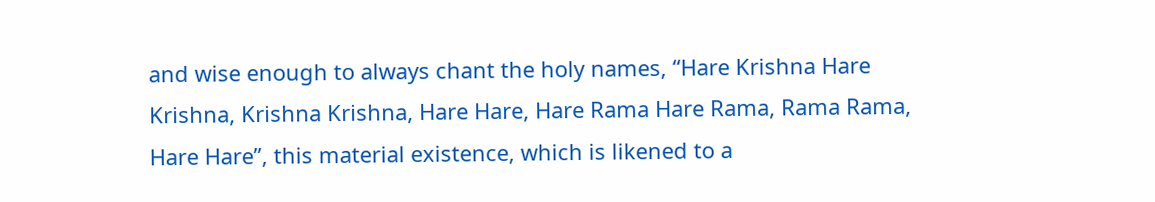and wise enough to always chant the holy names, “Hare Krishna Hare Krishna, Krishna Krishna, Hare Hare, Hare Rama Hare Rama, Rama Rama, Hare Hare”, this material existence, which is likened to a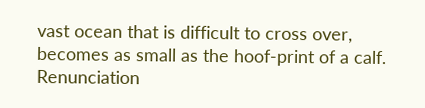vast ocean that is difficult to cross over, becomes as small as the hoof-print of a calf. Renunciation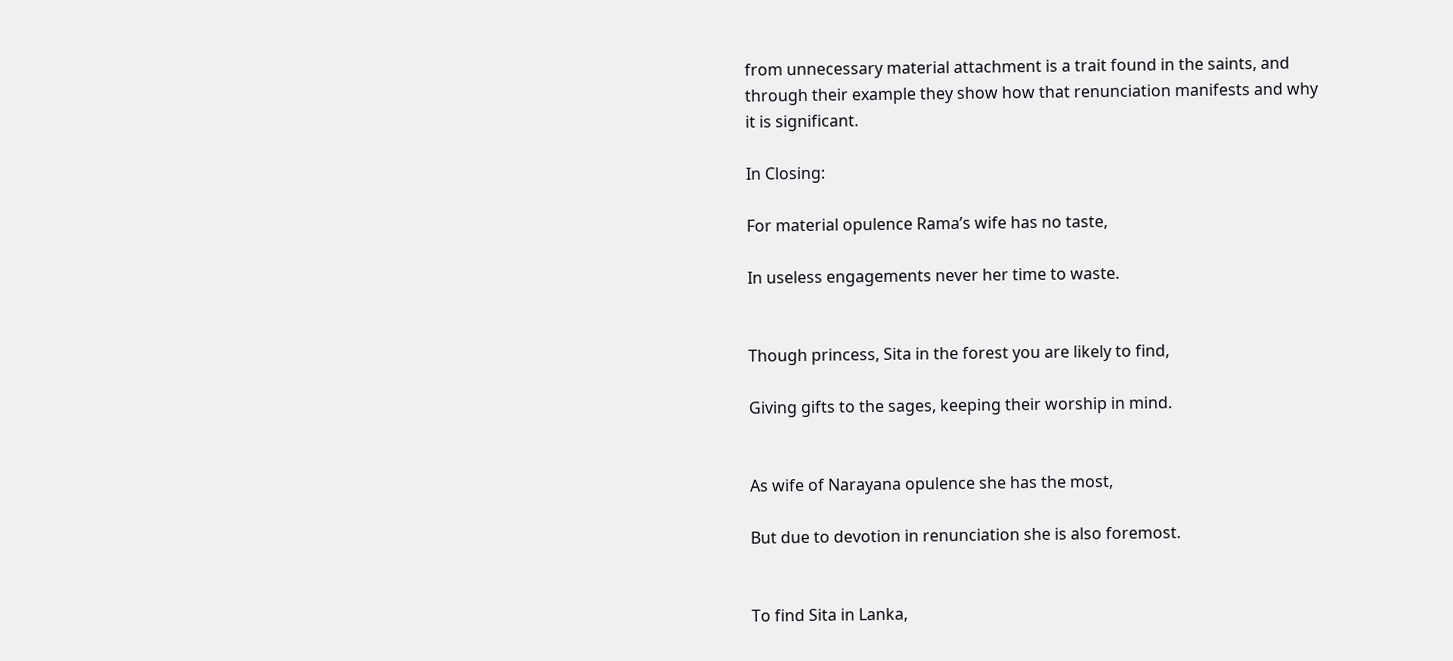from unnecessary material attachment is a trait found in the saints, and through their example they show how that renunciation manifests and why it is significant.

In Closing:

For material opulence Rama’s wife has no taste,

In useless engagements never her time to waste.


Though princess, Sita in the forest you are likely to find,

Giving gifts to the sages, keeping their worship in mind.


As wife of Narayana opulence she has the most,

But due to devotion in renunciation she is also foremost.


To find Sita in Lanka,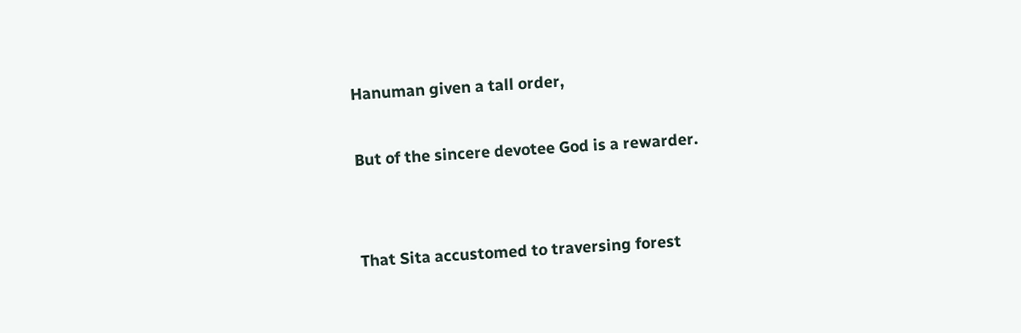Hanuman given a tall order,

But of the sincere devotee God is a rewarder.


That Sita accustomed to traversing forest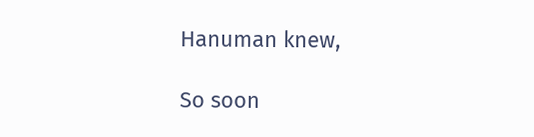Hanuman knew,

So soon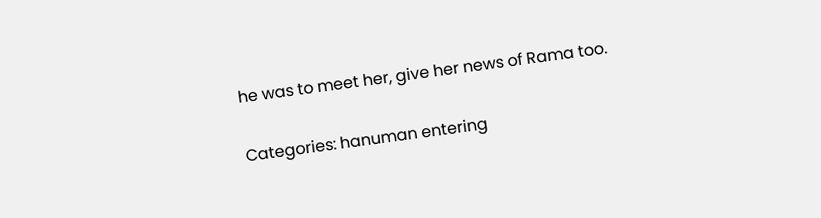he was to meet her, give her news of Rama too.

Categories: hanuman entering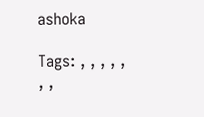ashoka

Tags: , , , , , , ,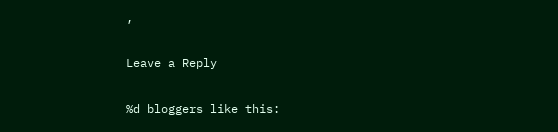,

Leave a Reply

%d bloggers like this: